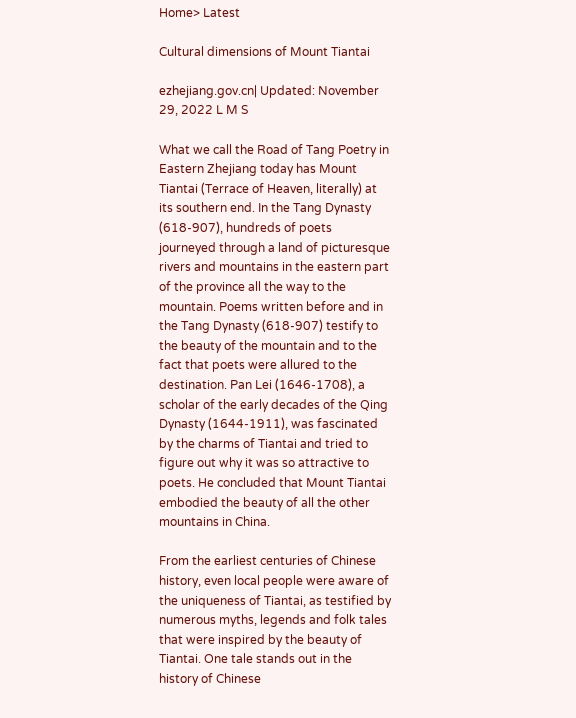Home> Latest

Cultural dimensions of Mount Tiantai

ezhejiang.gov.cn| Updated: November 29, 2022 L M S

What we call the Road of Tang Poetry in Eastern Zhejiang today has Mount Tiantai (Terrace of Heaven, literally) at its southern end. In the Tang Dynasty (618-907), hundreds of poets journeyed through a land of picturesque rivers and mountains in the eastern part of the province all the way to the mountain. Poems written before and in the Tang Dynasty (618-907) testify to the beauty of the mountain and to the fact that poets were allured to the destination. Pan Lei (1646-1708), a scholar of the early decades of the Qing Dynasty (1644-1911), was fascinated by the charms of Tiantai and tried to figure out why it was so attractive to poets. He concluded that Mount Tiantai embodied the beauty of all the other mountains in China.

From the earliest centuries of Chinese history, even local people were aware of the uniqueness of Tiantai, as testified by numerous myths, legends and folk tales that were inspired by the beauty of Tiantai. One tale stands out in the history of Chinese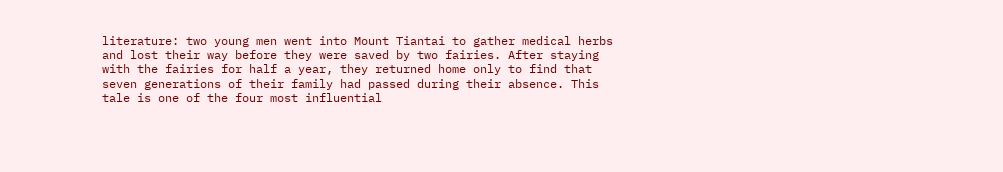literature: two young men went into Mount Tiantai to gather medical herbs and lost their way before they were saved by two fairies. After staying with the fairies for half a year, they returned home only to find that seven generations of their family had passed during their absence. This tale is one of the four most influential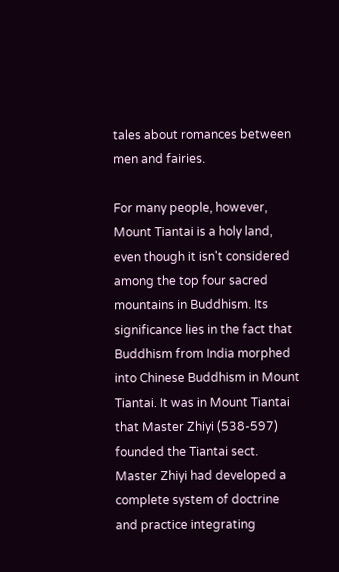tales about romances between men and fairies.

For many people, however, Mount Tiantai is a holy land, even though it isn't considered among the top four sacred mountains in Buddhism. Its significance lies in the fact that Buddhism from India morphed into Chinese Buddhism in Mount Tiantai. It was in Mount Tiantai that Master Zhiyi (538-597) founded the Tiantai sect. Master Zhiyi had developed a complete system of doctrine and practice integrating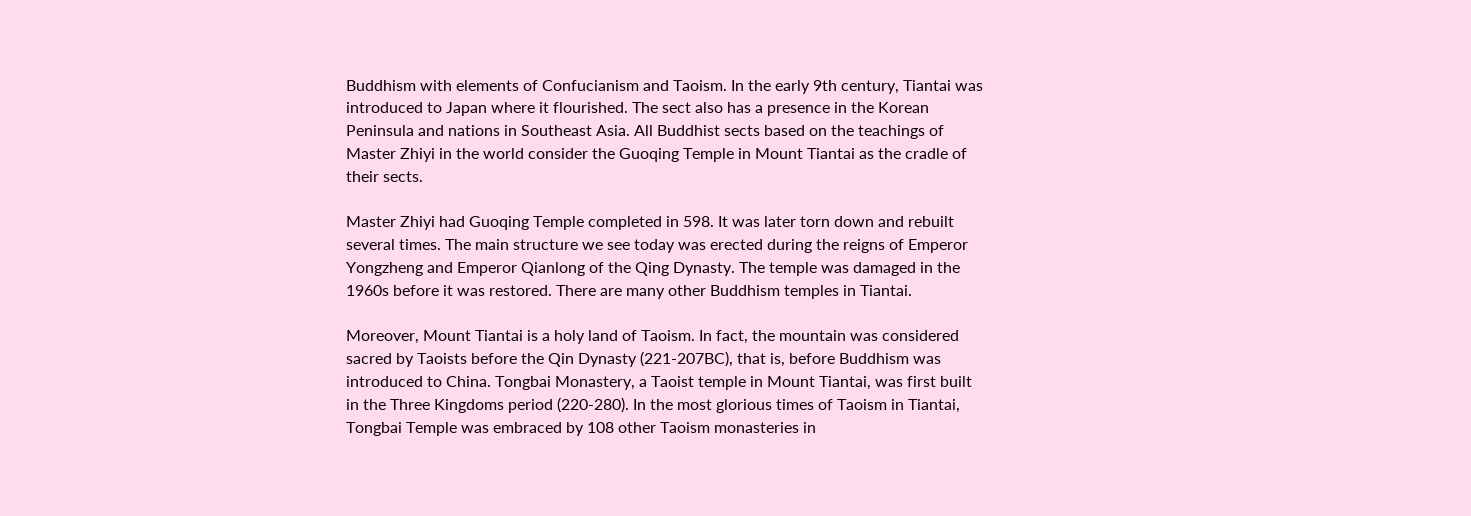Buddhism with elements of Confucianism and Taoism. In the early 9th century, Tiantai was introduced to Japan where it flourished. The sect also has a presence in the Korean Peninsula and nations in Southeast Asia. All Buddhist sects based on the teachings of Master Zhiyi in the world consider the Guoqing Temple in Mount Tiantai as the cradle of their sects.

Master Zhiyi had Guoqing Temple completed in 598. It was later torn down and rebuilt several times. The main structure we see today was erected during the reigns of Emperor Yongzheng and Emperor Qianlong of the Qing Dynasty. The temple was damaged in the 1960s before it was restored. There are many other Buddhism temples in Tiantai.

Moreover, Mount Tiantai is a holy land of Taoism. In fact, the mountain was considered sacred by Taoists before the Qin Dynasty (221-207BC), that is, before Buddhism was introduced to China. Tongbai Monastery, a Taoist temple in Mount Tiantai, was first built in the Three Kingdoms period (220-280). In the most glorious times of Taoism in Tiantai, Tongbai Temple was embraced by 108 other Taoism monasteries in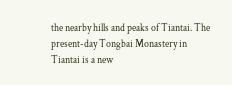the nearby hills and peaks of Tiantai. The present-day Tongbai Monastery in Tiantai is a new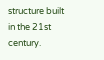structure built in the 21st century.